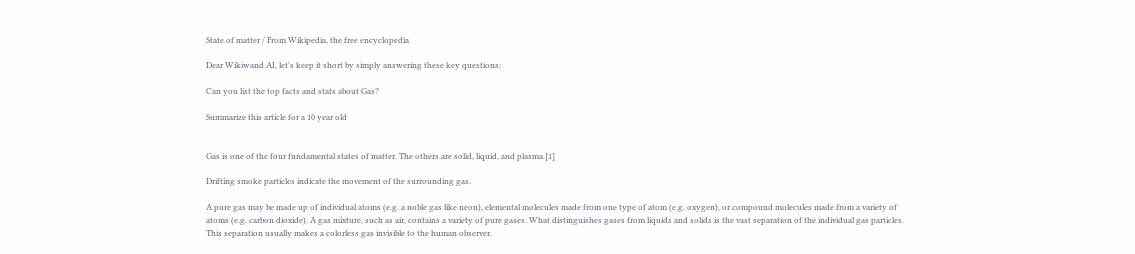State of matter / From Wikipedia, the free encyclopedia

Dear Wikiwand AI, let's keep it short by simply answering these key questions:

Can you list the top facts and stats about Gas?

Summarize this article for a 10 year old


Gas is one of the four fundamental states of matter. The others are solid, liquid, and plasma.[1]

Drifting smoke particles indicate the movement of the surrounding gas.

A pure gas may be made up of individual atoms (e.g. a noble gas like neon), elemental molecules made from one type of atom (e.g. oxygen), or compound molecules made from a variety of atoms (e.g. carbon dioxide). A gas mixture, such as air, contains a variety of pure gases. What distinguishes gases from liquids and solids is the vast separation of the individual gas particles. This separation usually makes a colorless gas invisible to the human observer.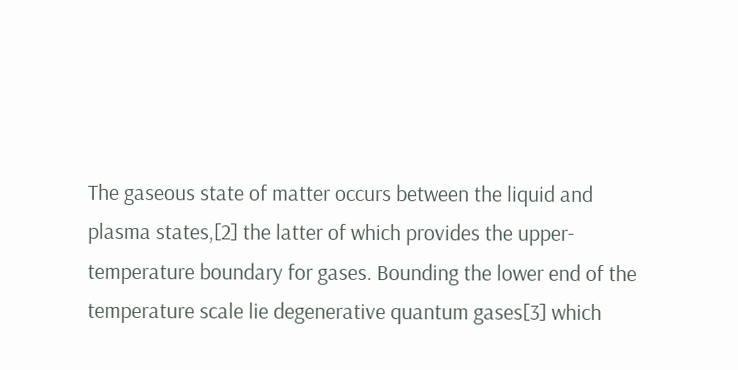The gaseous state of matter occurs between the liquid and plasma states,[2] the latter of which provides the upper-temperature boundary for gases. Bounding the lower end of the temperature scale lie degenerative quantum gases[3] which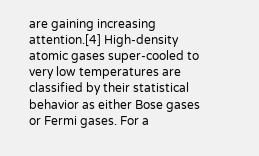are gaining increasing attention.[4] High-density atomic gases super-cooled to very low temperatures are classified by their statistical behavior as either Bose gases or Fermi gases. For a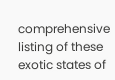comprehensive listing of these exotic states of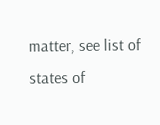matter, see list of states of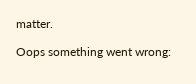matter.

Oops something went wrong: